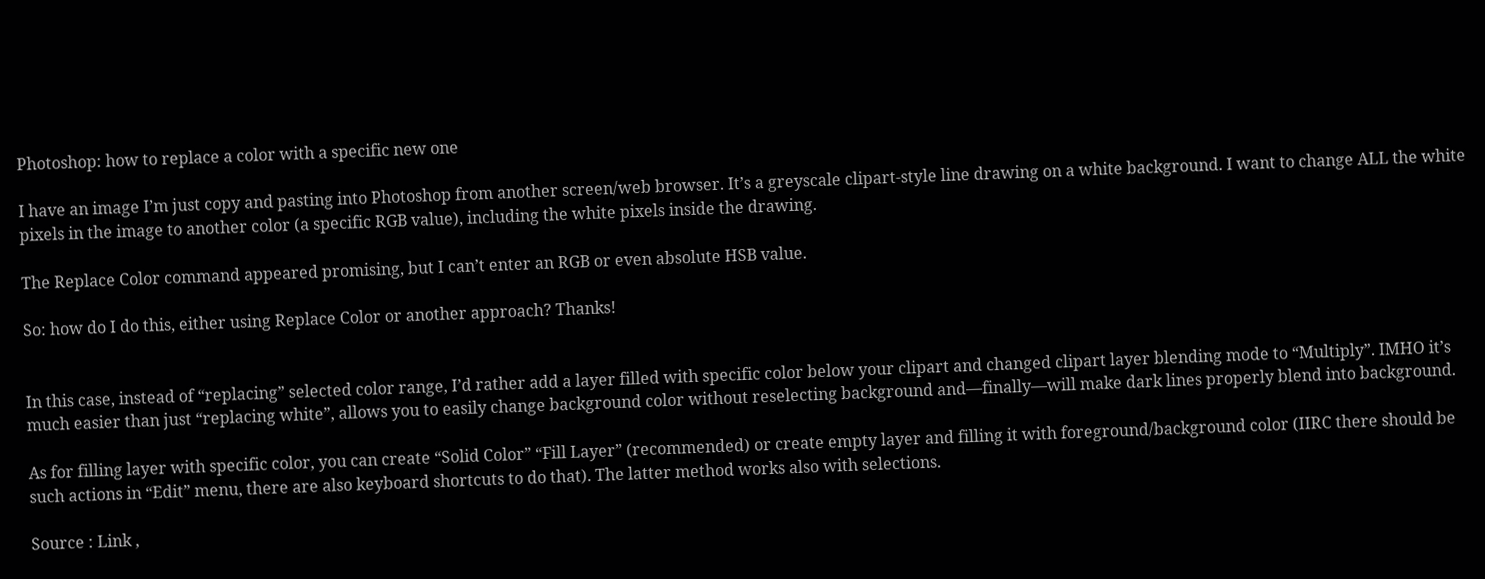Photoshop: how to replace a color with a specific new one

I have an image I’m just copy and pasting into Photoshop from another screen/web browser. It’s a greyscale clipart-style line drawing on a white background. I want to change ALL the white pixels in the image to another color (a specific RGB value), including the white pixels inside the drawing.

The Replace Color command appeared promising, but I can’t enter an RGB or even absolute HSB value.

So: how do I do this, either using Replace Color or another approach? Thanks!


In this case, instead of “replacing” selected color range, I’d rather add a layer filled with specific color below your clipart and changed clipart layer blending mode to “Multiply”. IMHO it’s much easier than just “replacing white”, allows you to easily change background color without reselecting background and—finally—will make dark lines properly blend into background.

As for filling layer with specific color, you can create “Solid Color” “Fill Layer” (recommended) or create empty layer and filling it with foreground/background color (IIRC there should be such actions in “Edit” menu, there are also keyboard shortcuts to do that). The latter method works also with selections.

Source : Link ,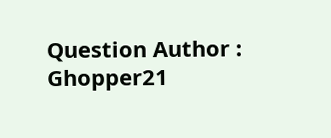Question Author : Ghopper21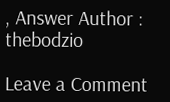, Answer Author : thebodzio

Leave a Comment